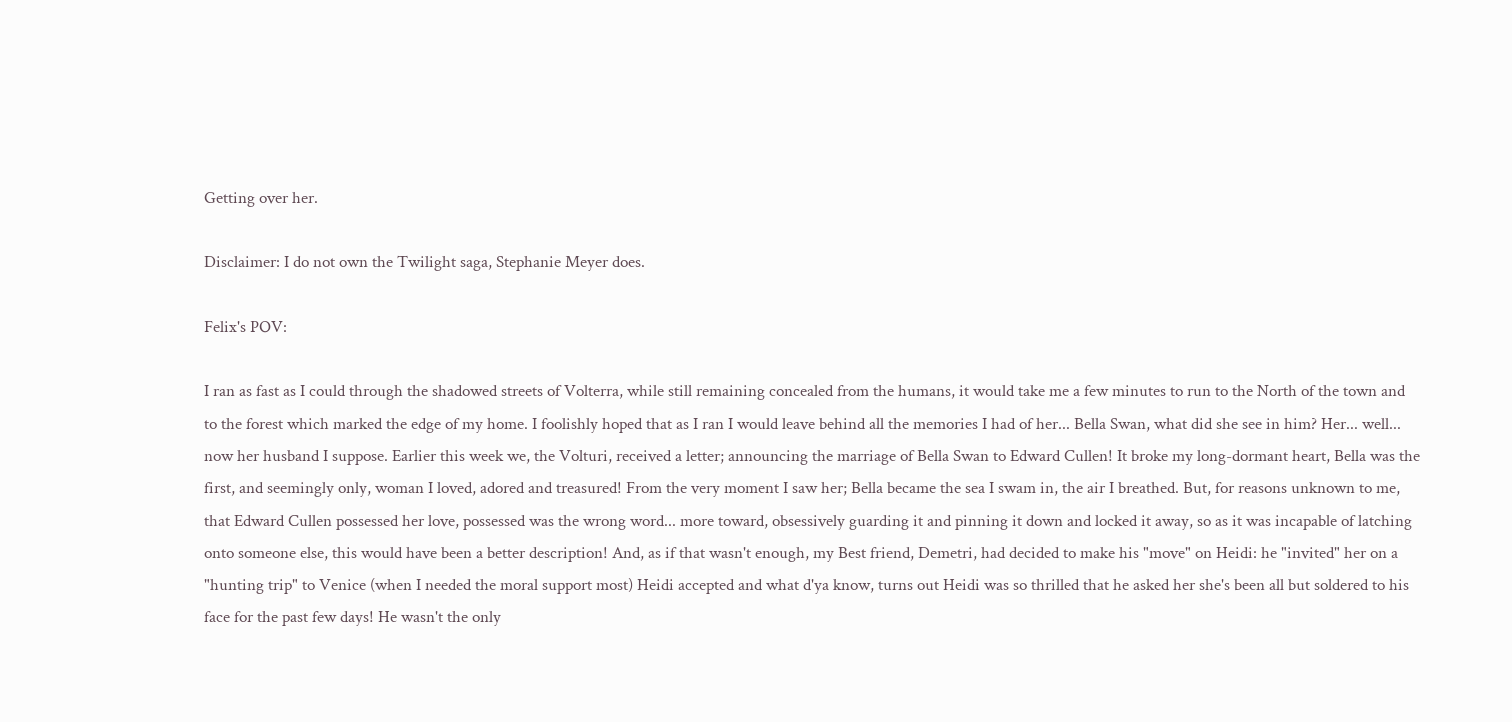Getting over her.

Disclaimer: I do not own the Twilight saga, Stephanie Meyer does.

Felix's POV:

I ran as fast as I could through the shadowed streets of Volterra, while still remaining concealed from the humans, it would take me a few minutes to run to the North of the town and to the forest which marked the edge of my home. I foolishly hoped that as I ran I would leave behind all the memories I had of her... Bella Swan, what did she see in him? Her... well... now her husband I suppose. Earlier this week we, the Volturi, received a letter; announcing the marriage of Bella Swan to Edward Cullen! It broke my long-dormant heart, Bella was the first, and seemingly only, woman I loved, adored and treasured! From the very moment I saw her; Bella became the sea I swam in, the air I breathed. But, for reasons unknown to me, that Edward Cullen possessed her love, possessed was the wrong word... more toward, obsessively guarding it and pinning it down and locked it away, so as it was incapable of latching onto someone else, this would have been a better description! And, as if that wasn't enough, my Best friend, Demetri, had decided to make his "move" on Heidi: he "invited" her on a "hunting trip" to Venice (when I needed the moral support most) Heidi accepted and what d'ya know, turns out Heidi was so thrilled that he asked her she's been all but soldered to his face for the past few days! He wasn't the only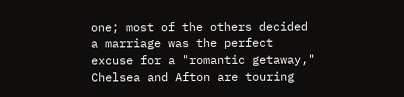one; most of the others decided a marriage was the perfect excuse for a "romantic getaway," Chelsea and Afton are touring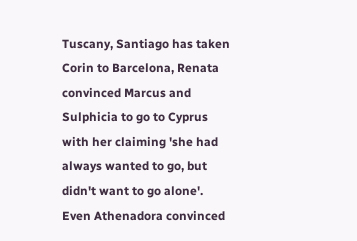Tuscany, Santiago has taken Corin to Barcelona, Renata convinced Marcus and Sulphicia to go to Cyprus with her claiming 'she had always wanted to go, but didn't want to go alone'. Even Athenadora convinced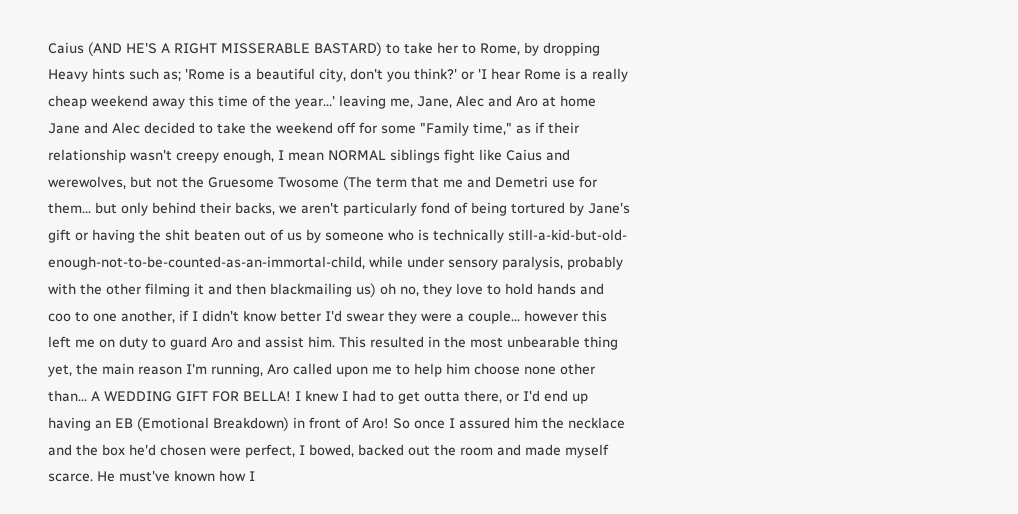Caius (AND HE'S A RIGHT MISSERABLE BASTARD) to take her to Rome, by dropping Heavy hints such as; 'Rome is a beautiful city, don't you think?' or 'I hear Rome is a really cheap weekend away this time of the year...' leaving me, Jane, Alec and Aro at home Jane and Alec decided to take the weekend off for some "Family time," as if their relationship wasn't creepy enough, I mean NORMAL siblings fight like Caius and werewolves, but not the Gruesome Twosome (The term that me and Demetri use for them... but only behind their backs, we aren't particularly fond of being tortured by Jane's gift or having the shit beaten out of us by someone who is technically still-a-kid-but-old-enough-not-to-be-counted-as-an-immortal-child, while under sensory paralysis, probably with the other filming it and then blackmailing us) oh no, they love to hold hands and coo to one another, if I didn't know better I'd swear they were a couple... however this left me on duty to guard Aro and assist him. This resulted in the most unbearable thing yet, the main reason I'm running, Aro called upon me to help him choose none other than... A WEDDING GIFT FOR BELLA! I knew I had to get outta there, or I'd end up having an EB (Emotional Breakdown) in front of Aro! So once I assured him the necklace and the box he'd chosen were perfect, I bowed, backed out the room and made myself scarce. He must've known how I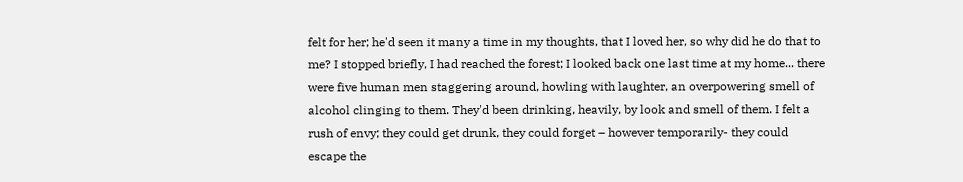felt for her; he'd seen it many a time in my thoughts, that I loved her, so why did he do that to me? I stopped briefly, I had reached the forest; I looked back one last time at my home... there were five human men staggering around, howling with laughter, an overpowering smell of alcohol clinging to them. They'd been drinking, heavily, by look and smell of them. I felt a rush of envy; they could get drunk, they could forget – however temporarily- they could escape the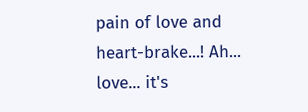pain of love and heart-brake...! Ah... love... it's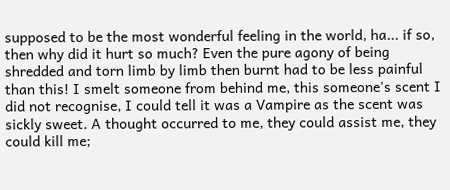supposed to be the most wonderful feeling in the world, ha... if so, then why did it hurt so much? Even the pure agony of being shredded and torn limb by limb then burnt had to be less painful than this! I smelt someone from behind me, this someone's scent I did not recognise, I could tell it was a Vampire as the scent was sickly sweet. A thought occurred to me, they could assist me, they could kill me;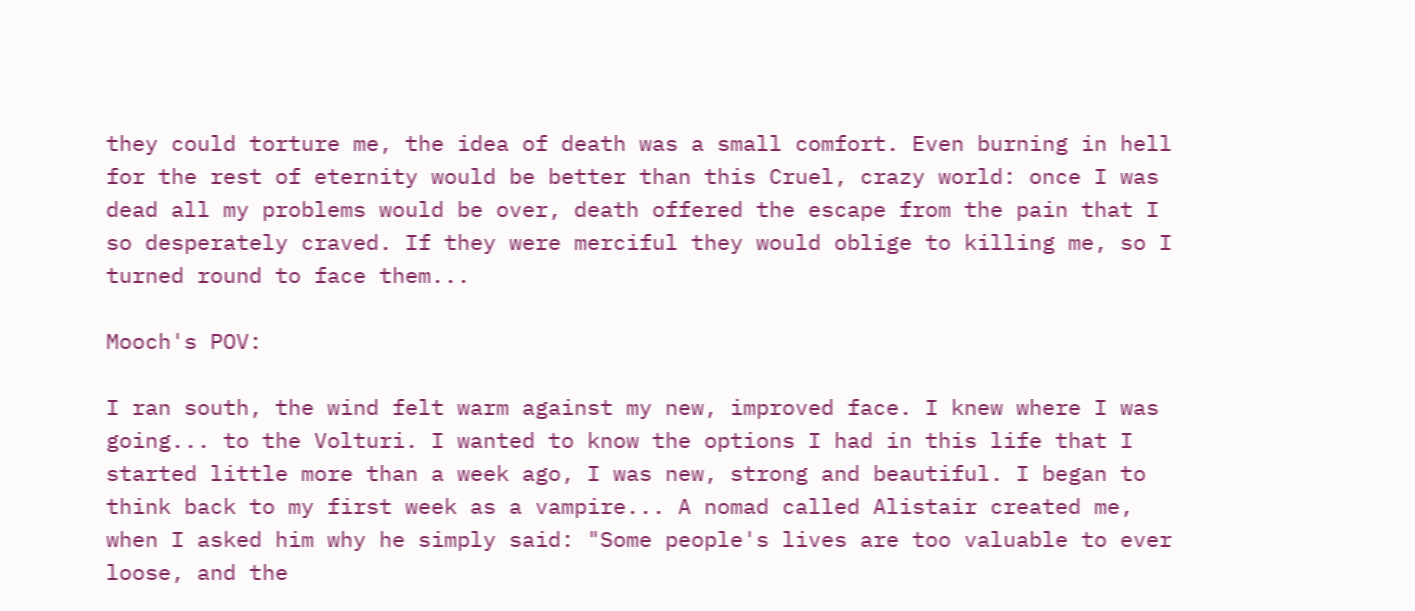they could torture me, the idea of death was a small comfort. Even burning in hell for the rest of eternity would be better than this Cruel, crazy world: once I was dead all my problems would be over, death offered the escape from the pain that I so desperately craved. If they were merciful they would oblige to killing me, so I turned round to face them...

Mooch's POV:

I ran south, the wind felt warm against my new, improved face. I knew where I was going... to the Volturi. I wanted to know the options I had in this life that I started little more than a week ago, I was new, strong and beautiful. I began to think back to my first week as a vampire... A nomad called Alistair created me, when I asked him why he simply said: "Some people's lives are too valuable to ever loose, and the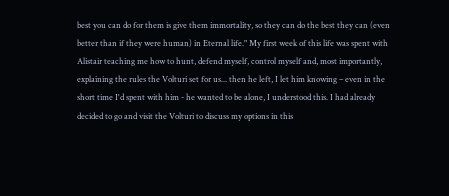best you can do for them is give them immortality, so they can do the best they can (even better than if they were human) in Eternal life." My first week of this life was spent with Alistair teaching me how to hunt, defend myself, control myself and, most importantly, explaining the rules the Volturi set for us... then he left, I let him knowing – even in the short time I'd spent with him - he wanted to be alone, I understood this. I had already decided to go and visit the Volturi to discuss my options in this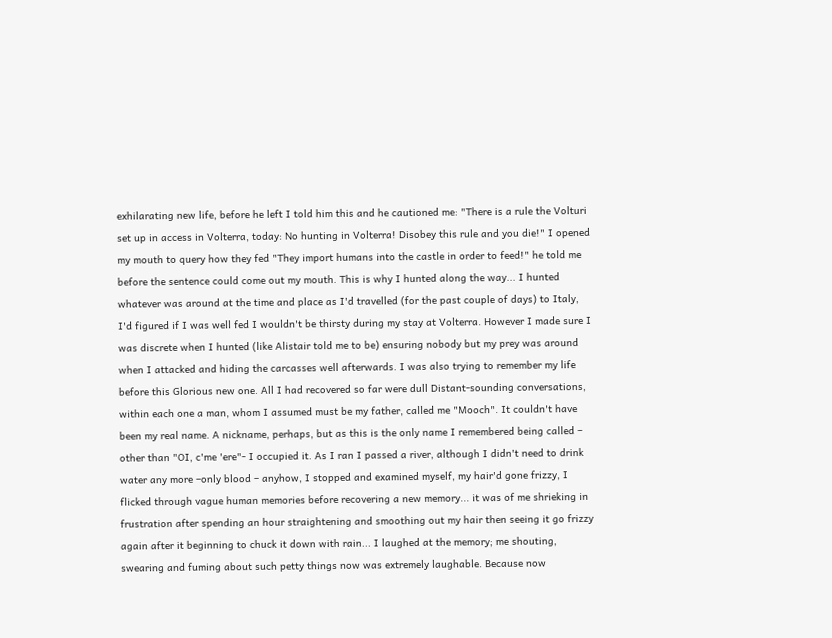exhilarating new life, before he left I told him this and he cautioned me: "There is a rule the Volturi set up in access in Volterra, today: No hunting in Volterra! Disobey this rule and you die!" I opened my mouth to query how they fed "They import humans into the castle in order to feed!" he told me before the sentence could come out my mouth. This is why I hunted along the way... I hunted whatever was around at the time and place as I'd travelled (for the past couple of days) to Italy, I'd figured if I was well fed I wouldn't be thirsty during my stay at Volterra. However I made sure I was discrete when I hunted (like Alistair told me to be) ensuring nobody but my prey was around when I attacked and hiding the carcasses well afterwards. I was also trying to remember my life before this Glorious new one. All I had recovered so far were dull Distant-sounding conversations, within each one a man, whom I assumed must be my father, called me "Mooch". It couldn't have been my real name. A nickname, perhaps, but as this is the only name I remembered being called – other than "OI, c'me 'ere"- I occupied it. As I ran I passed a river, although I didn't need to drink water any more –only blood – anyhow, I stopped and examined myself, my hair'd gone frizzy, I flicked through vague human memories before recovering a new memory... it was of me shrieking in frustration after spending an hour straightening and smoothing out my hair then seeing it go frizzy again after it beginning to chuck it down with rain... I laughed at the memory; me shouting, swearing and fuming about such petty things now was extremely laughable. Because now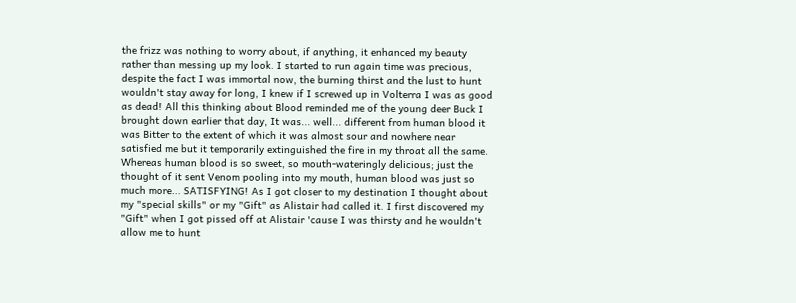the frizz was nothing to worry about, if anything, it enhanced my beauty rather than messing up my look. I started to run again time was precious, despite the fact I was immortal now, the burning thirst and the lust to hunt wouldn't stay away for long, I knew if I screwed up in Volterra I was as good as dead! All this thinking about Blood reminded me of the young deer Buck I brought down earlier that day, It was... well... different from human blood it was Bitter to the extent of which it was almost sour and nowhere near satisfied me but it temporarily extinguished the fire in my throat all the same. Whereas human blood is so sweet, so mouth-wateringly delicious; just the thought of it sent Venom pooling into my mouth, human blood was just so much more... SATISFYING! As I got closer to my destination I thought about my "special skills" or my "Gift" as Alistair had called it. I first discovered my "Gift" when I got pissed off at Alistair 'cause I was thirsty and he wouldn't allow me to hunt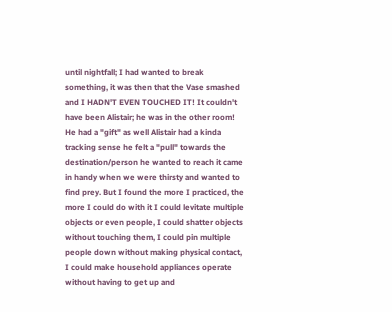until nightfall; I had wanted to break something, it was then that the Vase smashed and I HADN'T EVEN TOUCHED IT! It couldn't have been Alistair; he was in the other room! He had a "gift" as well Alistair had a kinda tracking sense he felt a "pull" towards the destination/person he wanted to reach it came in handy when we were thirsty and wanted to find prey. But I found the more I practiced, the more I could do with it I could levitate multiple objects or even people, I could shatter objects without touching them, I could pin multiple people down without making physical contact, I could make household appliances operate without having to get up and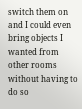switch them on and I could even bring objects I wanted from other rooms without having to do so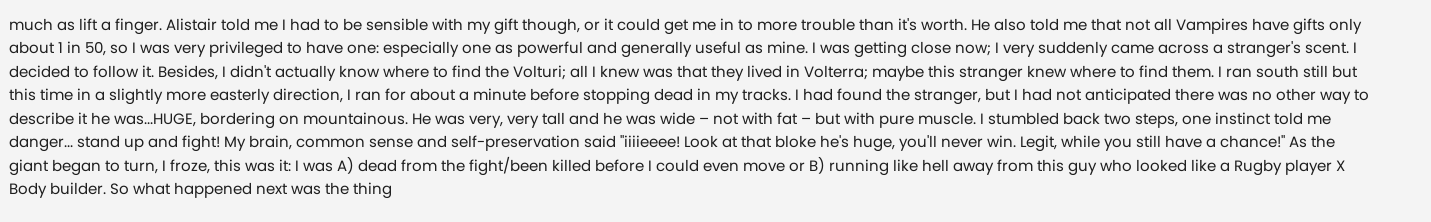much as lift a finger. Alistair told me I had to be sensible with my gift though, or it could get me in to more trouble than it's worth. He also told me that not all Vampires have gifts only about 1 in 50, so I was very privileged to have one: especially one as powerful and generally useful as mine. I was getting close now; I very suddenly came across a stranger's scent. I decided to follow it. Besides, I didn't actually know where to find the Volturi; all I knew was that they lived in Volterra; maybe this stranger knew where to find them. I ran south still but this time in a slightly more easterly direction, I ran for about a minute before stopping dead in my tracks. I had found the stranger, but I had not anticipated there was no other way to describe it he was...HUGE, bordering on mountainous. He was very, very tall and he was wide – not with fat – but with pure muscle. I stumbled back two steps, one instinct told me danger... stand up and fight! My brain, common sense and self-preservation said "iiiieeee! Look at that bloke he's huge, you'll never win. Legit, while you still have a chance!" As the giant began to turn, I froze, this was it: I was A) dead from the fight/been killed before I could even move or B) running like hell away from this guy who looked like a Rugby player X Body builder. So what happened next was the thing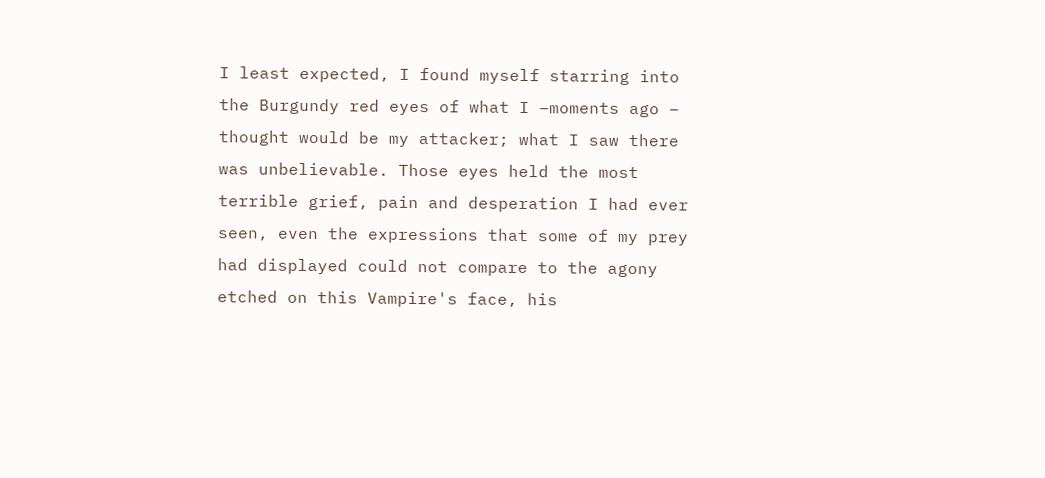I least expected, I found myself starring into the Burgundy red eyes of what I –moments ago – thought would be my attacker; what I saw there was unbelievable. Those eyes held the most terrible grief, pain and desperation I had ever seen, even the expressions that some of my prey had displayed could not compare to the agony etched on this Vampire's face, his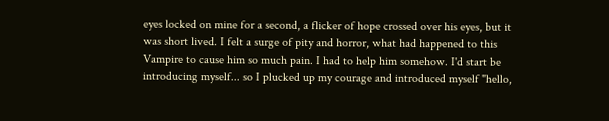eyes locked on mine for a second, a flicker of hope crossed over his eyes, but it was short lived. I felt a surge of pity and horror, what had happened to this Vampire to cause him so much pain. I had to help him somehow. I'd start be introducing myself... so I plucked up my courage and introduced myself "hello,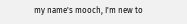my name's mooch, I'm new to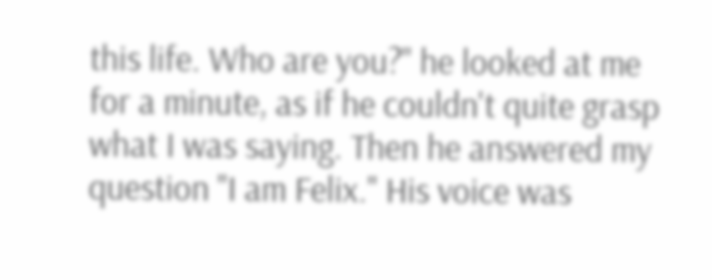this life. Who are you?" he looked at me for a minute, as if he couldn't quite grasp what I was saying. Then he answered my question "I am Felix." His voice was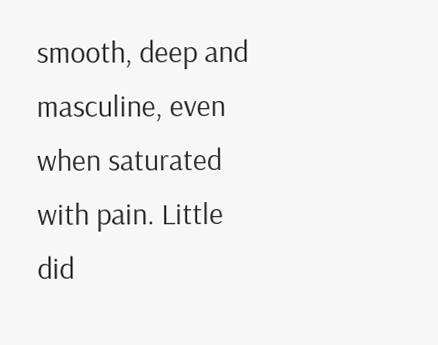smooth, deep and masculine, even when saturated with pain. Little did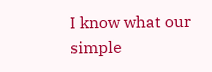I know what our simple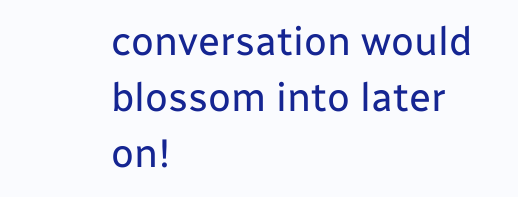conversation would blossom into later on!